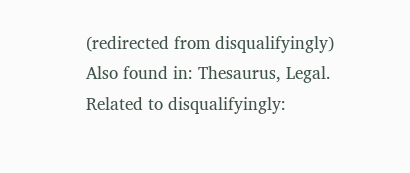(redirected from disqualifyingly)
Also found in: Thesaurus, Legal.
Related to disqualifyingly: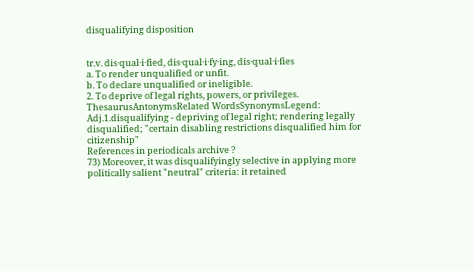disqualifying disposition


tr.v. dis·qual·i·fied, dis·qual·i·fy·ing, dis·qual·i·fies
a. To render unqualified or unfit.
b. To declare unqualified or ineligible.
2. To deprive of legal rights, powers, or privileges.
ThesaurusAntonymsRelated WordsSynonymsLegend:
Adj.1.disqualifying - depriving of legal right; rendering legally disqualified; "certain disabling restrictions disqualified him for citizenship"
References in periodicals archive ?
73) Moreover, it was disqualifyingly selective in applying more politically salient "neutral" criteria: it retained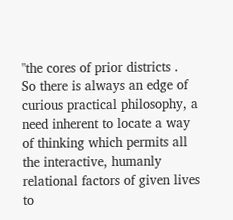"the cores of prior districts .
So there is always an edge of curious practical philosophy, a need inherent to locate a way of thinking which permits all the interactive, humanly relational factors of given lives to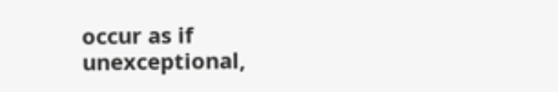occur as if unexceptional,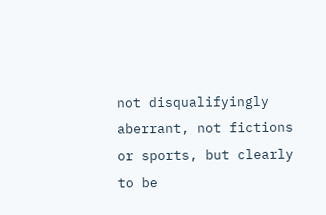not disqualifyingly aberrant, not fictions or sports, but clearly to be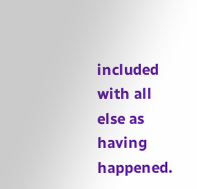included with all else as having happened.